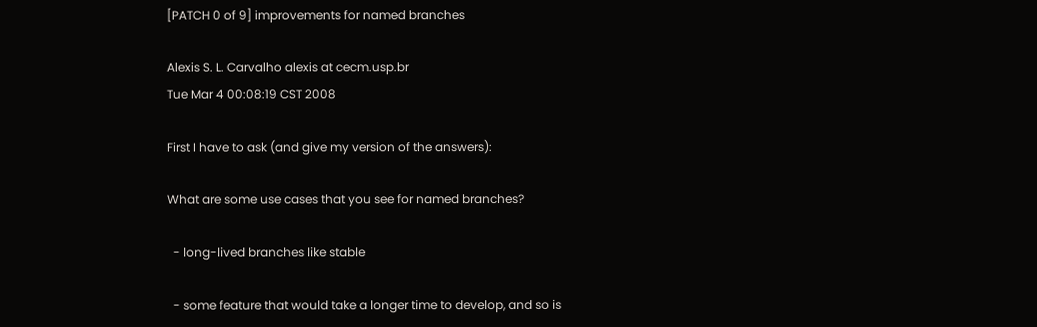[PATCH 0 of 9] improvements for named branches

Alexis S. L. Carvalho alexis at cecm.usp.br
Tue Mar 4 00:08:19 CST 2008

First I have to ask (and give my version of the answers):

What are some use cases that you see for named branches?

  - long-lived branches like stable

  - some feature that would take a longer time to develop, and so is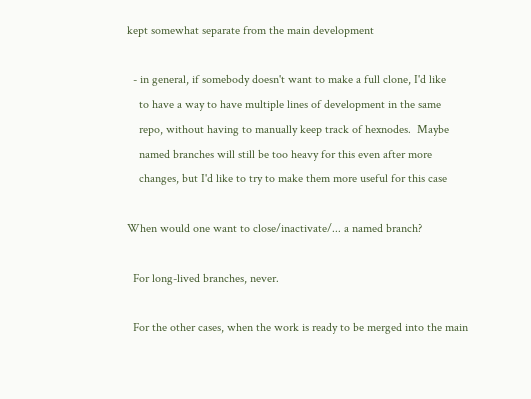kept somewhat separate from the main development

  - in general, if somebody doesn't want to make a full clone, I'd like
    to have a way to have multiple lines of development in the same
    repo, without having to manually keep track of hexnodes.  Maybe
    named branches will still be too heavy for this even after more
    changes, but I'd like to try to make them more useful for this case

When would one want to close/inactivate/... a named branch?

  For long-lived branches, never.

  For the other cases, when the work is ready to be merged into the main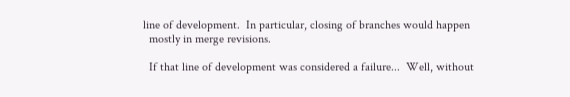line of development.  In particular, closing of branches would happen
  mostly in merge revisions.

  If that line of development was considered a failure...  Well, without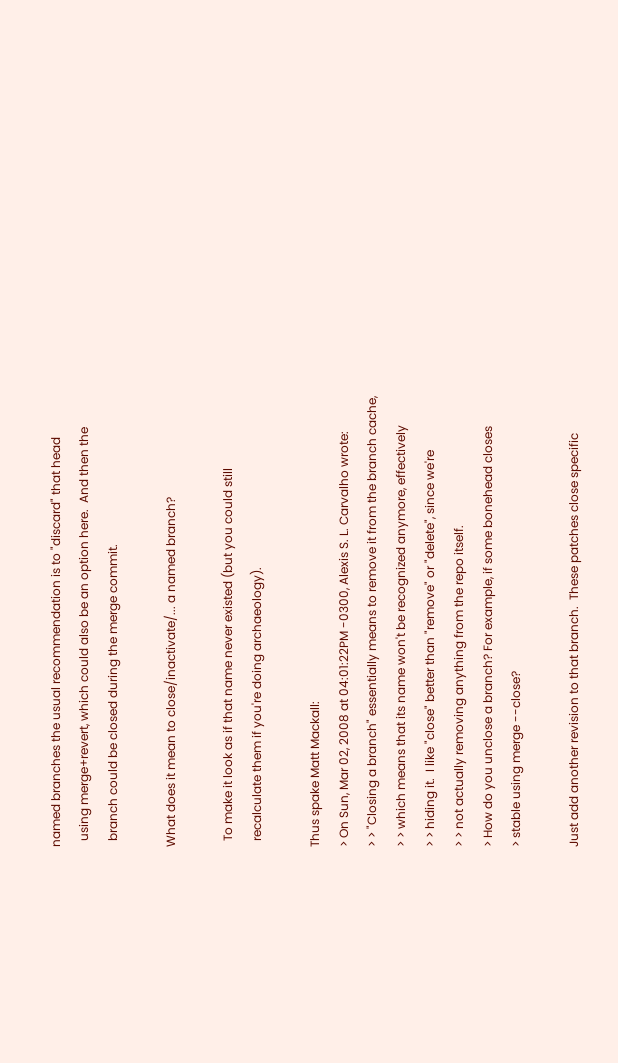named branches the usual recommendation is to "discard" that head
  using merge+revert, which could also be an option here.  And then the
  branch could be closed during the merge commit.

What does it mean to close/inactivate/... a named branch?

  To make it look as if that name never existed (but you could still
  recalculate them if you're doing archaeology).

Thus spake Matt Mackall:
> On Sun, Mar 02, 2008 at 04:01:22PM -0300, Alexis S. L. Carvalho wrote:
> > "Closing a branch" essentially means to remove it from the branch cache,
> > which means that its name won't be recognized anymore, effectively
> > hiding it.  I like "close" better than "remove" or "delete", since we're
> > not actually removing anything from the repo itself.
> How do you unclose a branch? For example, if some bonehead closes
> stable using merge --close?

Just add another revision to that branch.  These patches close specific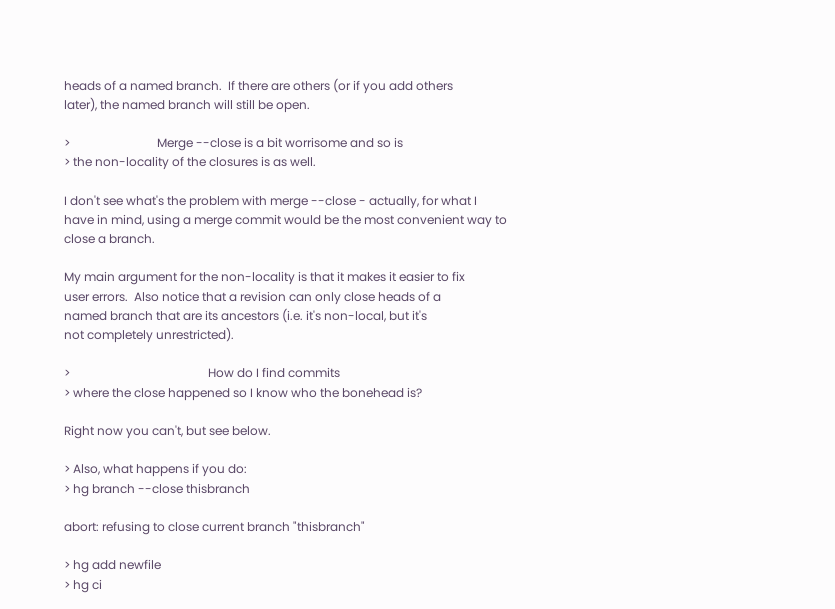heads of a named branch.  If there are others (or if you add others
later), the named branch will still be open.

>                             Merge --close is a bit worrisome and so is
> the non-locality of the closures is as well.

I don't see what's the problem with merge --close - actually, for what I
have in mind, using a merge commit would be the most convenient way to
close a branch.

My main argument for the non-locality is that it makes it easier to fix
user errors.  Also notice that a revision can only close heads of a
named branch that are its ancestors (i.e. it's non-local, but it's
not completely unrestricted).

>                                              How do I find commits
> where the close happened so I know who the bonehead is?

Right now you can't, but see below.

> Also, what happens if you do:
> hg branch --close thisbranch

abort: refusing to close current branch "thisbranch"

> hg add newfile
> hg ci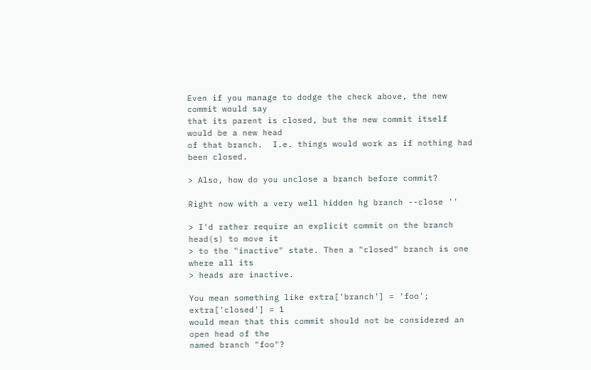Even if you manage to dodge the check above, the new commit would say
that its parent is closed, but the new commit itself would be a new head
of that branch.  I.e. things would work as if nothing had been closed.

> Also, how do you unclose a branch before commit?

Right now with a very well hidden hg branch --close ''

> I'd rather require an explicit commit on the branch head(s) to move it
> to the "inactive" state. Then a "closed" branch is one where all its
> heads are inactive.

You mean something like extra['branch'] = 'foo'; extra['closed'] = 1
would mean that this commit should not be considered an open head of the
named branch "foo"?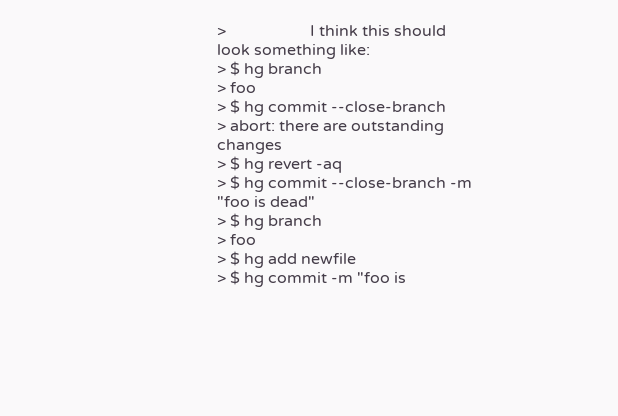>                     I think this should look something like:
> $ hg branch
> foo
> $ hg commit --close-branch
> abort: there are outstanding changes
> $ hg revert -aq
> $ hg commit --close-branch -m "foo is dead"
> $ hg branch
> foo
> $ hg add newfile
> $ hg commit -m "foo is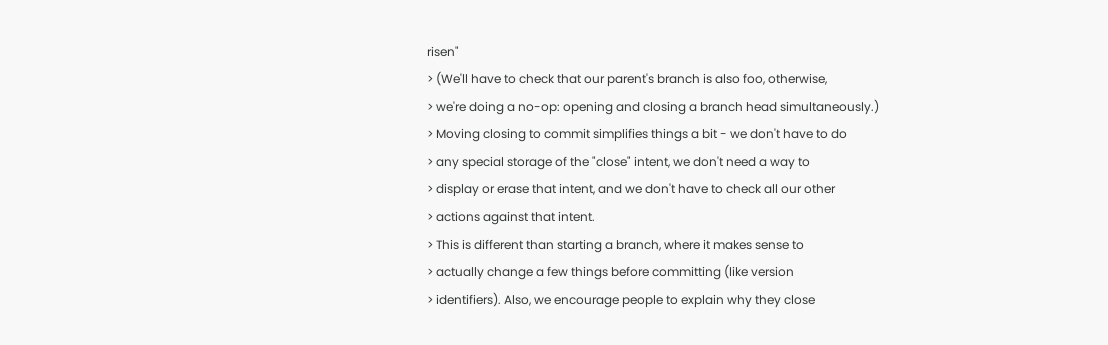risen"
> (We'll have to check that our parent's branch is also foo, otherwise,
> we're doing a no-op: opening and closing a branch head simultaneously.)
> Moving closing to commit simplifies things a bit - we don't have to do
> any special storage of the "close" intent, we don't need a way to
> display or erase that intent, and we don't have to check all our other
> actions against that intent.
> This is different than starting a branch, where it makes sense to
> actually change a few things before committing (like version
> identifiers). Also, we encourage people to explain why they close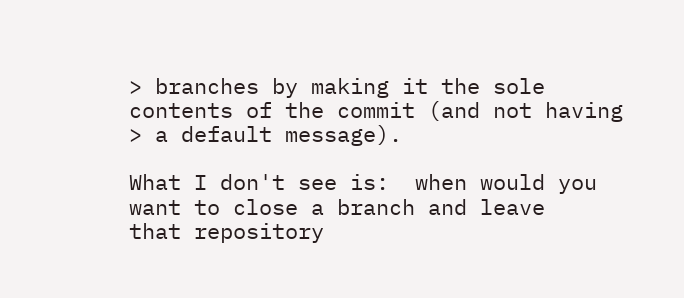> branches by making it the sole contents of the commit (and not having
> a default message).

What I don't see is:  when would you want to close a branch and leave
that repository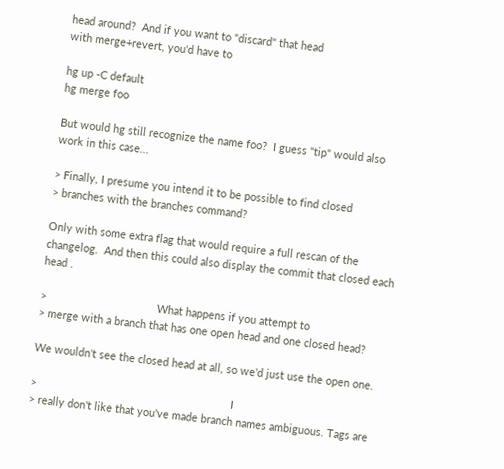head around?  And if you want to "discard" that head
with merge+revert, you'd have to

hg up -C default
hg merge foo

But would hg still recognize the name foo?  I guess "tip" would also
work in this case...

> Finally, I presume you intend it to be possible to find closed
> branches with the branches command?

Only with some extra flag that would require a full rescan of the
changelog.  And then this could also display the commit that closed each
head .

>                                     What happens if you attempt to
> merge with a branch that has one open head and one closed head?

We wouldn't see the closed head at all, so we'd just use the open one.

>                                                                 I
> really don't like that you've made branch names ambiguous. Tags are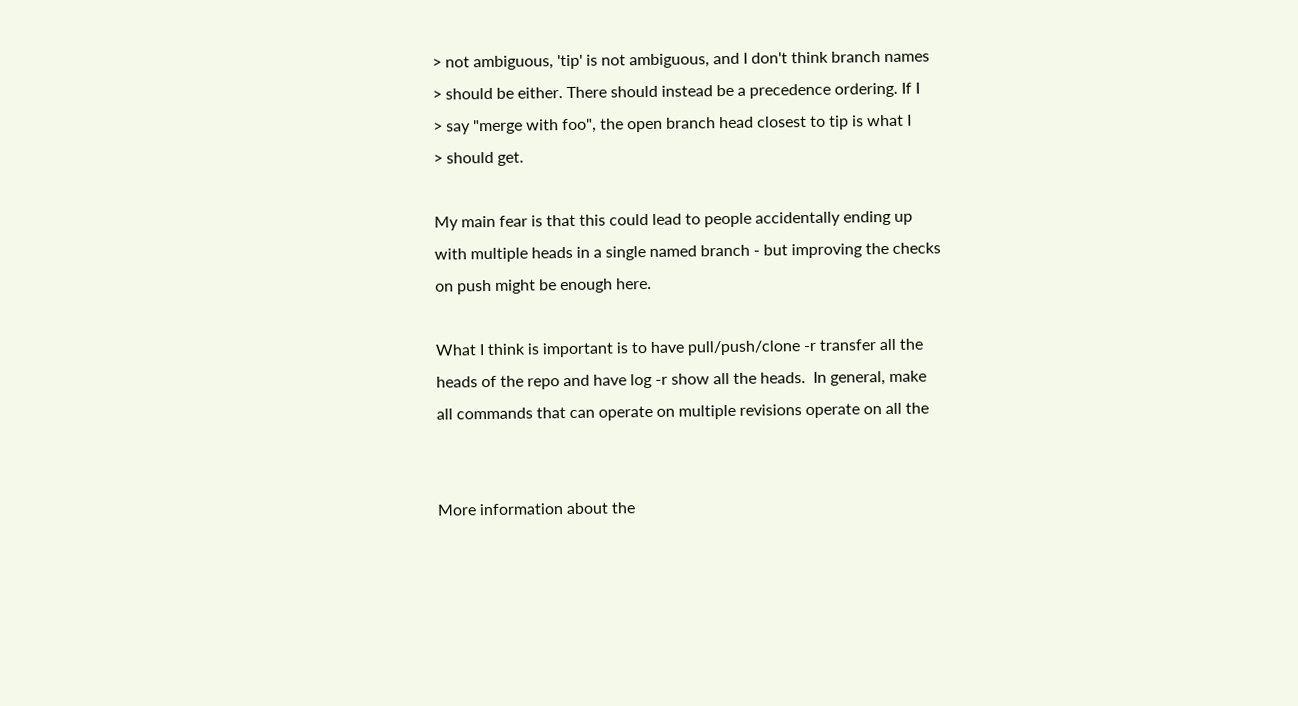> not ambiguous, 'tip' is not ambiguous, and I don't think branch names
> should be either. There should instead be a precedence ordering. If I
> say "merge with foo", the open branch head closest to tip is what I
> should get.

My main fear is that this could lead to people accidentally ending up
with multiple heads in a single named branch - but improving the checks
on push might be enough here.

What I think is important is to have pull/push/clone -r transfer all the
heads of the repo and have log -r show all the heads.  In general, make
all commands that can operate on multiple revisions operate on all the


More information about the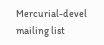Mercurial-devel mailing list